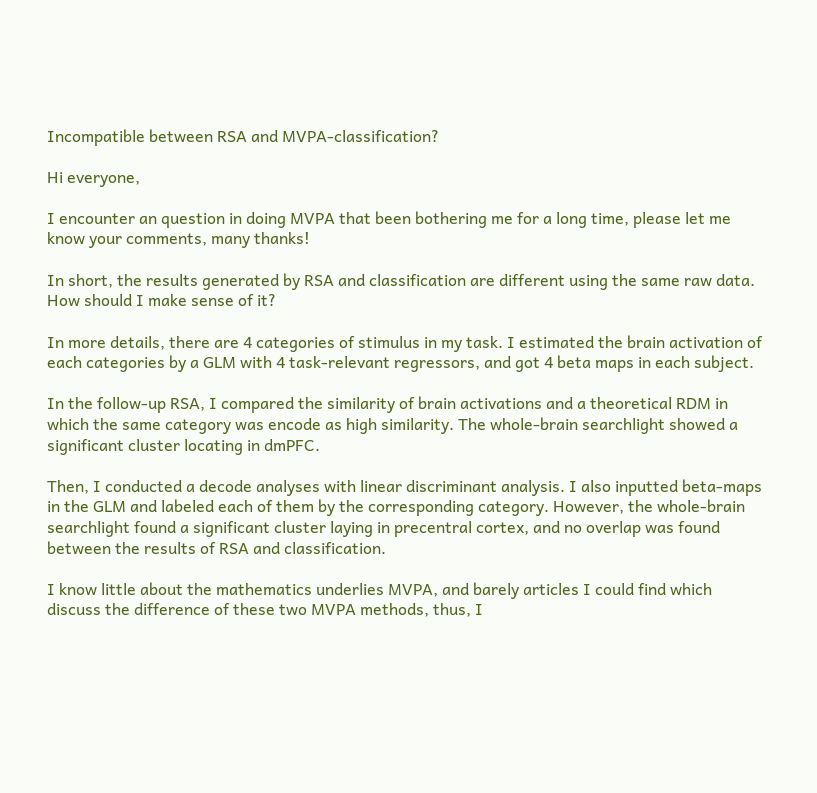Incompatible between RSA and MVPA-classification?

Hi everyone,

I encounter an question in doing MVPA that been bothering me for a long time, please let me know your comments, many thanks!

In short, the results generated by RSA and classification are different using the same raw data. How should I make sense of it?

In more details, there are 4 categories of stimulus in my task. I estimated the brain activation of each categories by a GLM with 4 task-relevant regressors, and got 4 beta maps in each subject.

In the follow-up RSA, I compared the similarity of brain activations and a theoretical RDM in which the same category was encode as high similarity. The whole-brain searchlight showed a significant cluster locating in dmPFC.

Then, I conducted a decode analyses with linear discriminant analysis. I also inputted beta-maps in the GLM and labeled each of them by the corresponding category. However, the whole-brain searchlight found a significant cluster laying in precentral cortex, and no overlap was found between the results of RSA and classification.

I know little about the mathematics underlies MVPA, and barely articles I could find which discuss the difference of these two MVPA methods, thus, I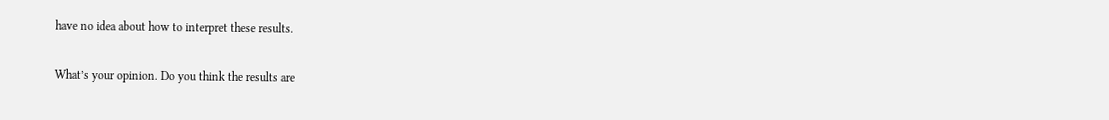have no idea about how to interpret these results.

What’s your opinion. Do you think the results are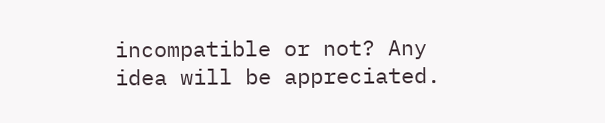incompatible or not? Any idea will be appreciated.